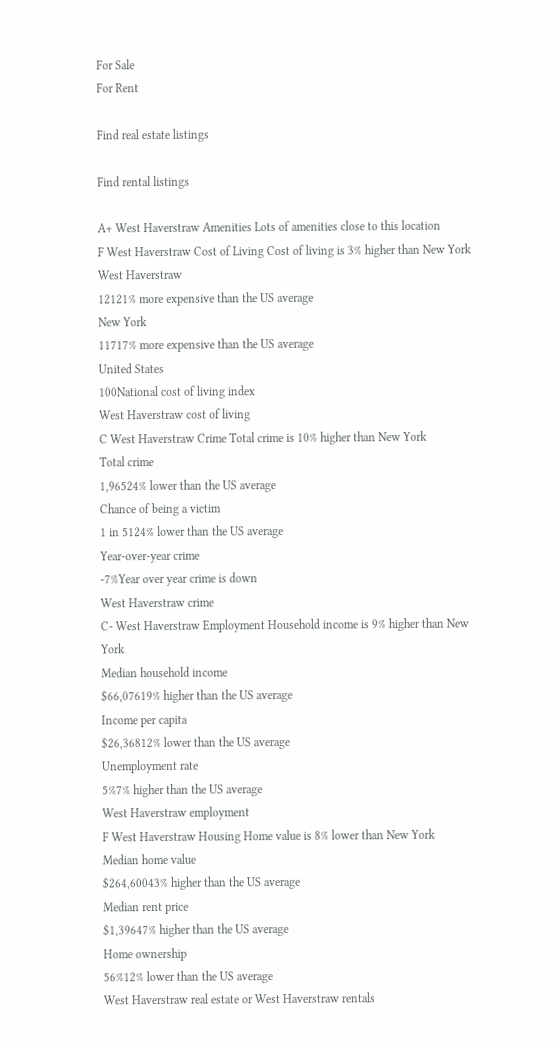For Sale
For Rent

Find real estate listings

Find rental listings

A+ West Haverstraw Amenities Lots of amenities close to this location
F West Haverstraw Cost of Living Cost of living is 3% higher than New York
West Haverstraw
12121% more expensive than the US average
New York
11717% more expensive than the US average
United States
100National cost of living index
West Haverstraw cost of living
C West Haverstraw Crime Total crime is 10% higher than New York
Total crime
1,96524% lower than the US average
Chance of being a victim
1 in 5124% lower than the US average
Year-over-year crime
-7%Year over year crime is down
West Haverstraw crime
C- West Haverstraw Employment Household income is 9% higher than New York
Median household income
$66,07619% higher than the US average
Income per capita
$26,36812% lower than the US average
Unemployment rate
5%7% higher than the US average
West Haverstraw employment
F West Haverstraw Housing Home value is 8% lower than New York
Median home value
$264,60043% higher than the US average
Median rent price
$1,39647% higher than the US average
Home ownership
56%12% lower than the US average
West Haverstraw real estate or West Haverstraw rentals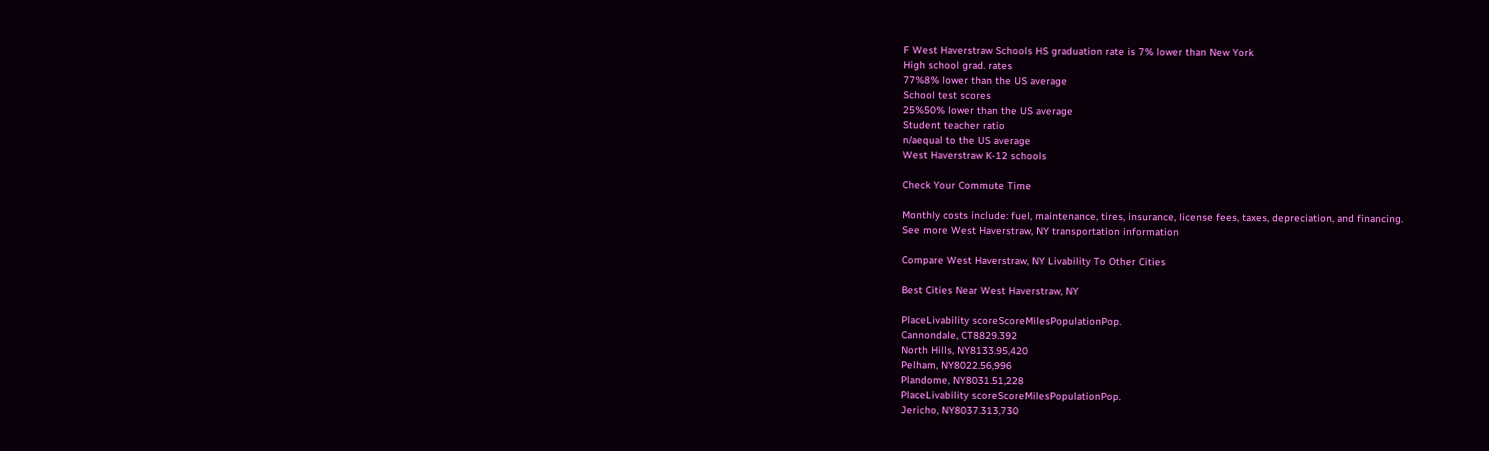F West Haverstraw Schools HS graduation rate is 7% lower than New York
High school grad. rates
77%8% lower than the US average
School test scores
25%50% lower than the US average
Student teacher ratio
n/aequal to the US average
West Haverstraw K-12 schools

Check Your Commute Time

Monthly costs include: fuel, maintenance, tires, insurance, license fees, taxes, depreciation, and financing.
See more West Haverstraw, NY transportation information

Compare West Haverstraw, NY Livability To Other Cities

Best Cities Near West Haverstraw, NY

PlaceLivability scoreScoreMilesPopulationPop.
Cannondale, CT8829.392
North Hills, NY8133.95,420
Pelham, NY8022.56,996
Plandome, NY8031.51,228
PlaceLivability scoreScoreMilesPopulationPop.
Jericho, NY8037.313,730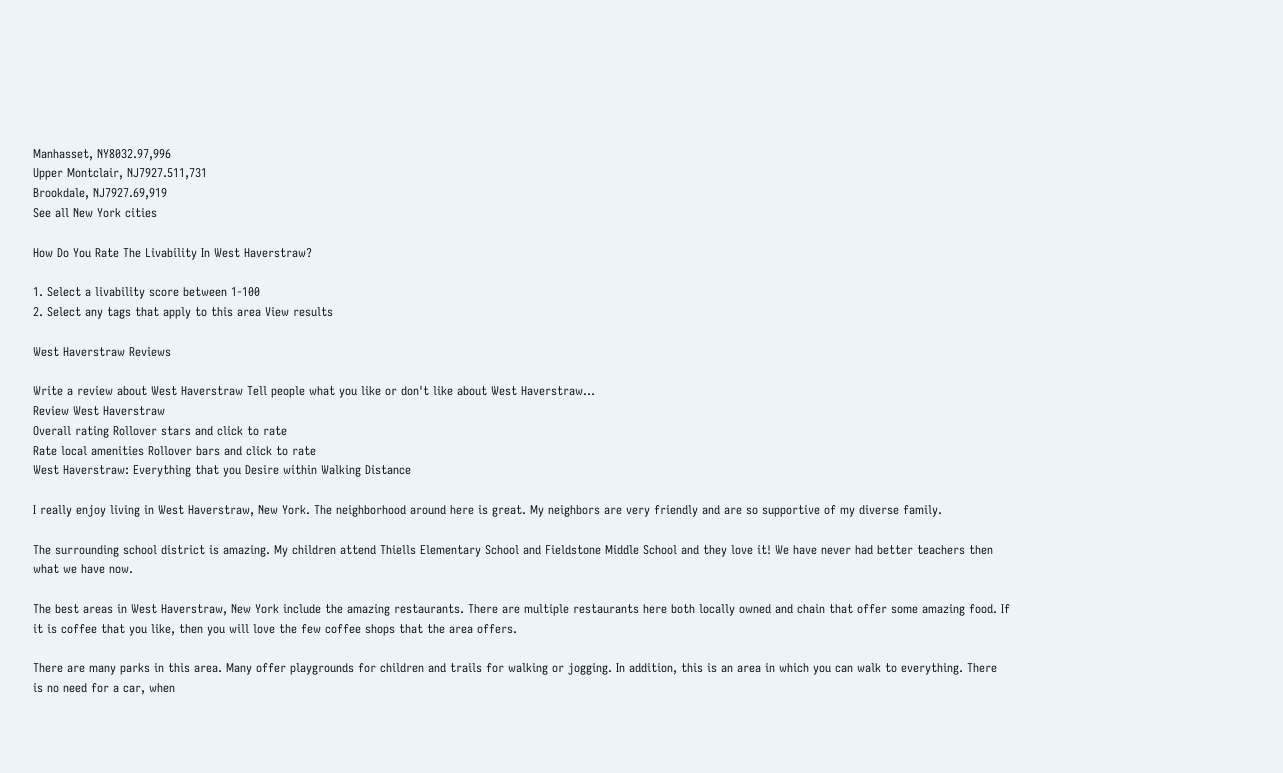Manhasset, NY8032.97,996
Upper Montclair, NJ7927.511,731
Brookdale, NJ7927.69,919
See all New York cities

How Do You Rate The Livability In West Haverstraw?

1. Select a livability score between 1-100
2. Select any tags that apply to this area View results

West Haverstraw Reviews

Write a review about West Haverstraw Tell people what you like or don't like about West Haverstraw…
Review West Haverstraw
Overall rating Rollover stars and click to rate
Rate local amenities Rollover bars and click to rate
West Haverstraw: Everything that you Desire within Walking Distance

I really enjoy living in West Haverstraw, New York. The neighborhood around here is great. My neighbors are very friendly and are so supportive of my diverse family.

The surrounding school district is amazing. My children attend Thiells Elementary School and Fieldstone Middle School and they love it! We have never had better teachers then what we have now.

The best areas in West Haverstraw, New York include the amazing restaurants. There are multiple restaurants here both locally owned and chain that offer some amazing food. If it is coffee that you like, then you will love the few coffee shops that the area offers.

There are many parks in this area. Many offer playgrounds for children and trails for walking or jogging. In addition, this is an area in which you can walk to everything. There is no need for a car, when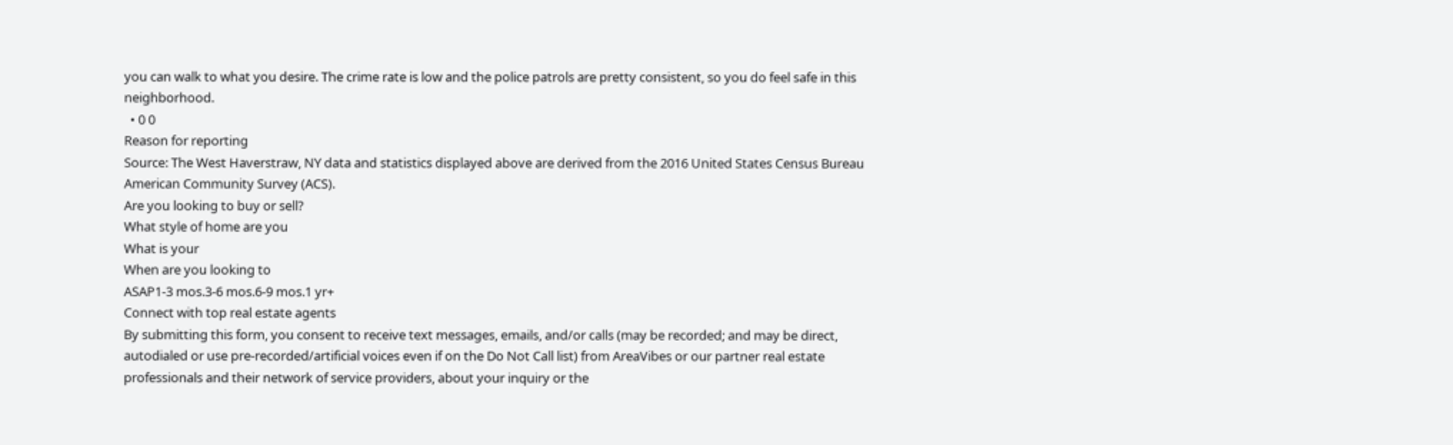you can walk to what you desire. The crime rate is low and the police patrols are pretty consistent, so you do feel safe in this neighborhood.
  • 0 0
Reason for reporting
Source: The West Haverstraw, NY data and statistics displayed above are derived from the 2016 United States Census Bureau American Community Survey (ACS).
Are you looking to buy or sell?
What style of home are you
What is your
When are you looking to
ASAP1-3 mos.3-6 mos.6-9 mos.1 yr+
Connect with top real estate agents
By submitting this form, you consent to receive text messages, emails, and/or calls (may be recorded; and may be direct, autodialed or use pre-recorded/artificial voices even if on the Do Not Call list) from AreaVibes or our partner real estate professionals and their network of service providers, about your inquiry or the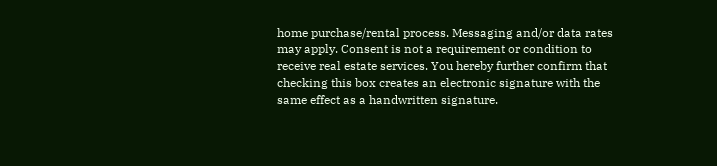home purchase/rental process. Messaging and/or data rates may apply. Consent is not a requirement or condition to receive real estate services. You hereby further confirm that checking this box creates an electronic signature with the same effect as a handwritten signature.